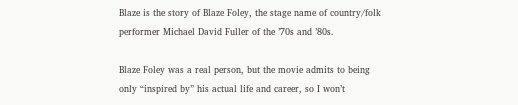Blaze is the story of Blaze Foley, the stage name of country/folk performer Michael David Fuller of the ’70s and ’80s.

Blaze Foley was a real person, but the movie admits to being only “inspired by” his actual life and career, so I won’t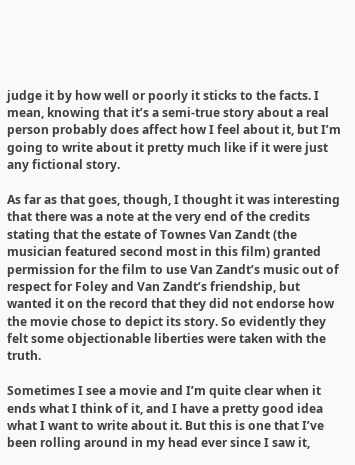judge it by how well or poorly it sticks to the facts. I mean, knowing that it’s a semi-true story about a real person probably does affect how I feel about it, but I’m going to write about it pretty much like if it were just any fictional story.

As far as that goes, though, I thought it was interesting that there was a note at the very end of the credits stating that the estate of Townes Van Zandt (the musician featured second most in this film) granted permission for the film to use Van Zandt’s music out of respect for Foley and Van Zandt’s friendship, but wanted it on the record that they did not endorse how the movie chose to depict its story. So evidently they felt some objectionable liberties were taken with the truth.

Sometimes I see a movie and I’m quite clear when it ends what I think of it, and I have a pretty good idea what I want to write about it. But this is one that I’ve been rolling around in my head ever since I saw it,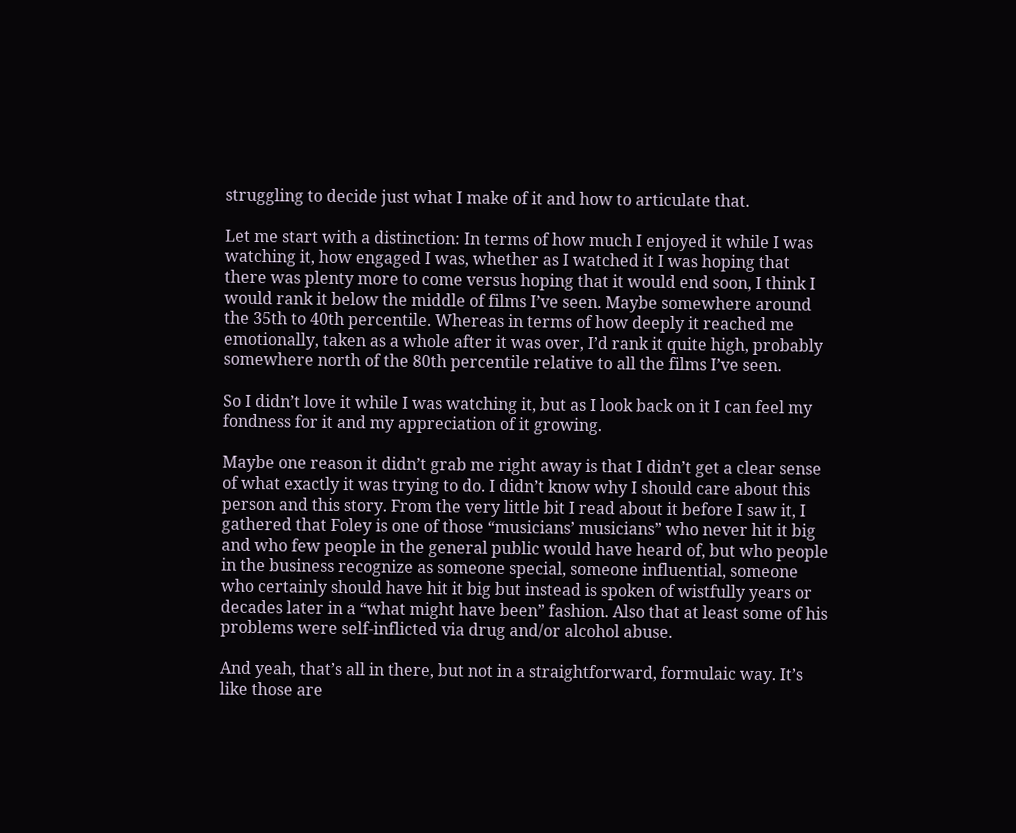struggling to decide just what I make of it and how to articulate that.

Let me start with a distinction: In terms of how much I enjoyed it while I was watching it, how engaged I was, whether as I watched it I was hoping that there was plenty more to come versus hoping that it would end soon, I think I would rank it below the middle of films I’ve seen. Maybe somewhere around the 35th to 40th percentile. Whereas in terms of how deeply it reached me emotionally, taken as a whole after it was over, I’d rank it quite high, probably somewhere north of the 80th percentile relative to all the films I’ve seen.

So I didn’t love it while I was watching it, but as I look back on it I can feel my fondness for it and my appreciation of it growing.

Maybe one reason it didn’t grab me right away is that I didn’t get a clear sense of what exactly it was trying to do. I didn’t know why I should care about this person and this story. From the very little bit I read about it before I saw it, I gathered that Foley is one of those “musicians’ musicians” who never hit it big and who few people in the general public would have heard of, but who people in the business recognize as someone special, someone influential, someone who certainly should have hit it big but instead is spoken of wistfully years or decades later in a “what might have been” fashion. Also that at least some of his problems were self-inflicted via drug and/or alcohol abuse.

And yeah, that’s all in there, but not in a straightforward, formulaic way. It’s like those are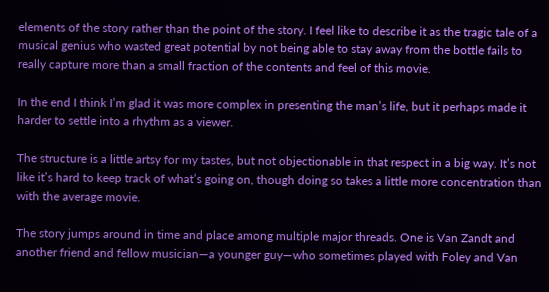elements of the story rather than the point of the story. I feel like to describe it as the tragic tale of a musical genius who wasted great potential by not being able to stay away from the bottle fails to really capture more than a small fraction of the contents and feel of this movie.

In the end I think I’m glad it was more complex in presenting the man’s life, but it perhaps made it harder to settle into a rhythm as a viewer.

The structure is a little artsy for my tastes, but not objectionable in that respect in a big way. It’s not like it’s hard to keep track of what’s going on, though doing so takes a little more concentration than with the average movie.

The story jumps around in time and place among multiple major threads. One is Van Zandt and another friend and fellow musician—a younger guy—who sometimes played with Foley and Van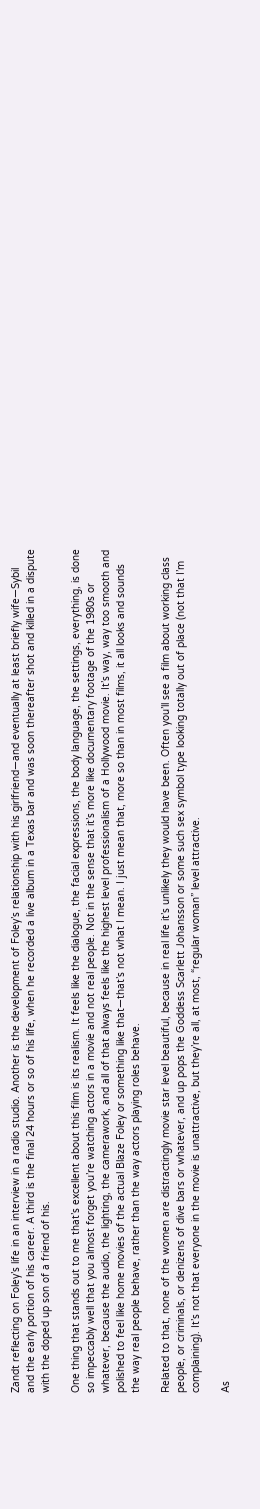Zandt reflecting on Foley’s life in an interview in a radio studio. Another is the development of Foley’s relationship with his girlfriend—and eventually at least briefly wife—Sybil and the early portion of his career. A third is the final 24 hours or so of his life, when he recorded a live album in a Texas bar and was soon thereafter shot and killed in a dispute with the doped up son of a friend of his.

One thing that stands out to me that’s excellent about this film is its realism. It feels like the dialogue, the facial expressions, the body language, the settings, everything, is done so impeccably well that you almost forget you’re watching actors in a movie and not real people. Not in the sense that it’s more like documentary footage of the 1980s or whatever, because the audio, the lighting, the camerawork, and all of that always feels like the highest level professionalism of a Hollywood movie. It’s way, way too smooth and polished to feel like home movies of the actual Blaze Foley or something like that—that’s not what I mean. I just mean that, more so than in most films, it all looks and sounds the way real people behave, rather than the way actors playing roles behave.

Related to that, none of the women are distractingly movie star level beautiful, because in real life it’s unlikely they would have been. Often you’ll see a film about working class people, or criminals, or denizens of dive bars or whatever, and up pops the Goddess Scarlett Johansson or some such sex symbol type looking totally out of place (not that I’m complaining). It’s not that everyone in the movie is unattractive, but they’re all, at most, “regular woman” level attractive.

As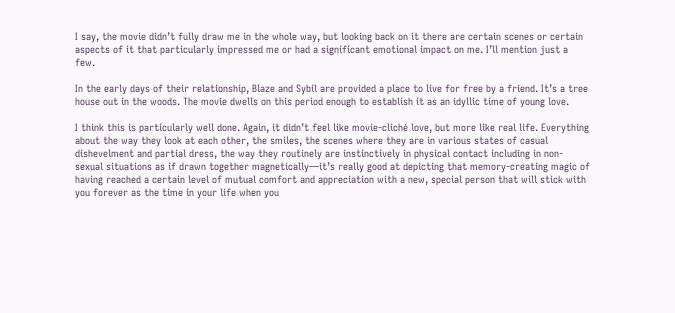I say, the movie didn’t fully draw me in the whole way, but looking back on it there are certain scenes or certain aspects of it that particularly impressed me or had a significant emotional impact on me. I’ll mention just a few.

In the early days of their relationship, Blaze and Sybil are provided a place to live for free by a friend. It’s a tree house out in the woods. The movie dwells on this period enough to establish it as an idyllic time of young love.

I think this is particularly well done. Again, it didn’t feel like movie-cliché love, but more like real life. Everything about the way they look at each other, the smiles, the scenes where they are in various states of casual dishevelment and partial dress, the way they routinely are instinctively in physical contact including in non-sexual situations as if drawn together magnetically—it’s really good at depicting that memory-creating magic of having reached a certain level of mutual comfort and appreciation with a new, special person that will stick with you forever as the time in your life when you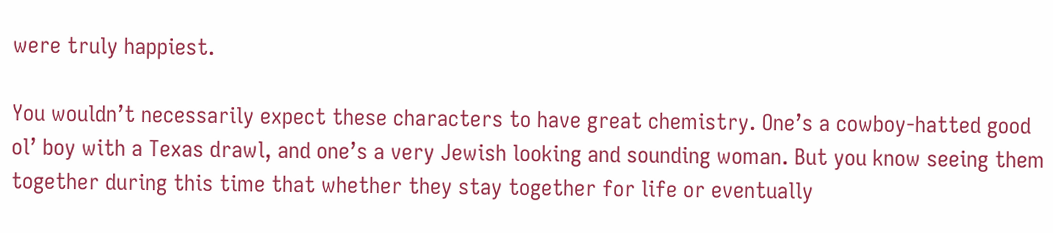were truly happiest.

You wouldn’t necessarily expect these characters to have great chemistry. One’s a cowboy-hatted good ol’ boy with a Texas drawl, and one’s a very Jewish looking and sounding woman. But you know seeing them together during this time that whether they stay together for life or eventually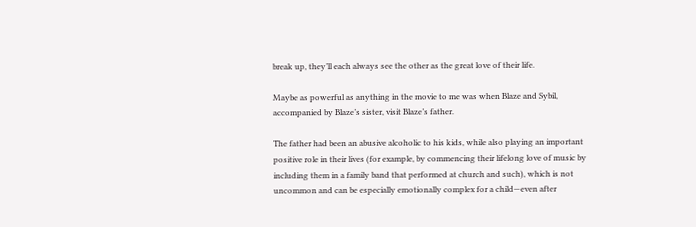break up, they’ll each always see the other as the great love of their life.

Maybe as powerful as anything in the movie to me was when Blaze and Sybil, accompanied by Blaze’s sister, visit Blaze’s father.

The father had been an abusive alcoholic to his kids, while also playing an important positive role in their lives (for example, by commencing their lifelong love of music by including them in a family band that performed at church and such), which is not uncommon and can be especially emotionally complex for a child—even after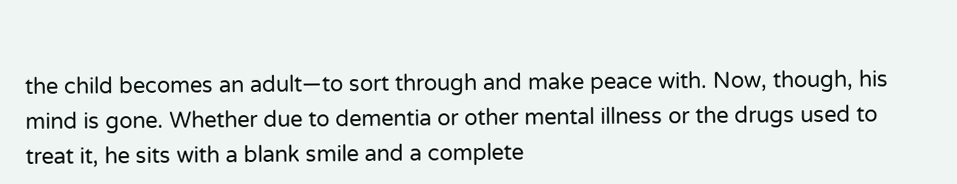the child becomes an adult—to sort through and make peace with. Now, though, his mind is gone. Whether due to dementia or other mental illness or the drugs used to treat it, he sits with a blank smile and a complete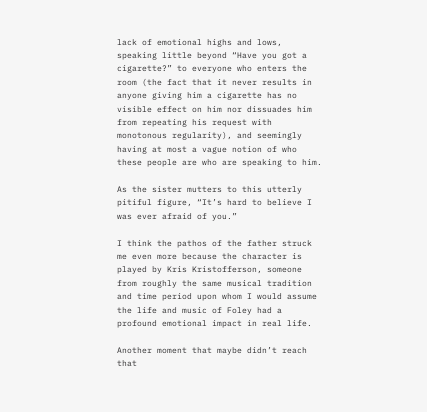lack of emotional highs and lows, speaking little beyond “Have you got a cigarette?” to everyone who enters the room (the fact that it never results in anyone giving him a cigarette has no visible effect on him nor dissuades him from repeating his request with monotonous regularity), and seemingly having at most a vague notion of who these people are who are speaking to him.

As the sister mutters to this utterly pitiful figure, “It’s hard to believe I was ever afraid of you.”

I think the pathos of the father struck me even more because the character is played by Kris Kristofferson, someone from roughly the same musical tradition and time period upon whom I would assume the life and music of Foley had a profound emotional impact in real life.

Another moment that maybe didn’t reach that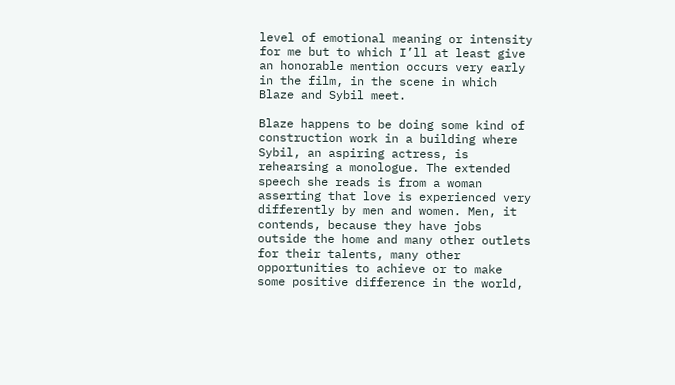level of emotional meaning or intensity for me but to which I’ll at least give an honorable mention occurs very early in the film, in the scene in which Blaze and Sybil meet.

Blaze happens to be doing some kind of construction work in a building where Sybil, an aspiring actress, is rehearsing a monologue. The extended speech she reads is from a woman asserting that love is experienced very differently by men and women. Men, it contends, because they have jobs outside the home and many other outlets for their talents, many other opportunities to achieve or to make some positive difference in the world,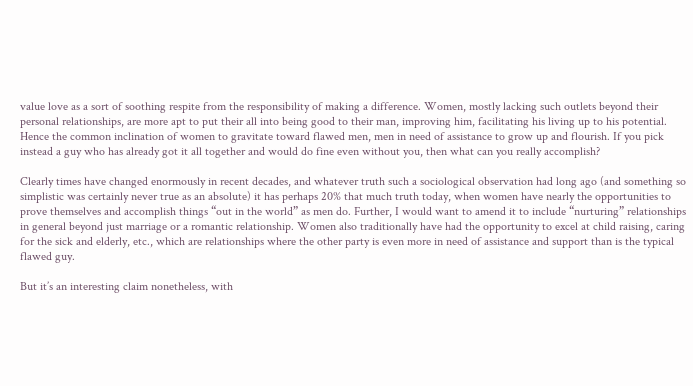value love as a sort of soothing respite from the responsibility of making a difference. Women, mostly lacking such outlets beyond their personal relationships, are more apt to put their all into being good to their man, improving him, facilitating his living up to his potential. Hence the common inclination of women to gravitate toward flawed men, men in need of assistance to grow up and flourish. If you pick instead a guy who has already got it all together and would do fine even without you, then what can you really accomplish?

Clearly times have changed enormously in recent decades, and whatever truth such a sociological observation had long ago (and something so simplistic was certainly never true as an absolute) it has perhaps 20% that much truth today, when women have nearly the opportunities to prove themselves and accomplish things “out in the world” as men do. Further, I would want to amend it to include “nurturing” relationships in general beyond just marriage or a romantic relationship. Women also traditionally have had the opportunity to excel at child raising, caring for the sick and elderly, etc., which are relationships where the other party is even more in need of assistance and support than is the typical flawed guy.

But it’s an interesting claim nonetheless, with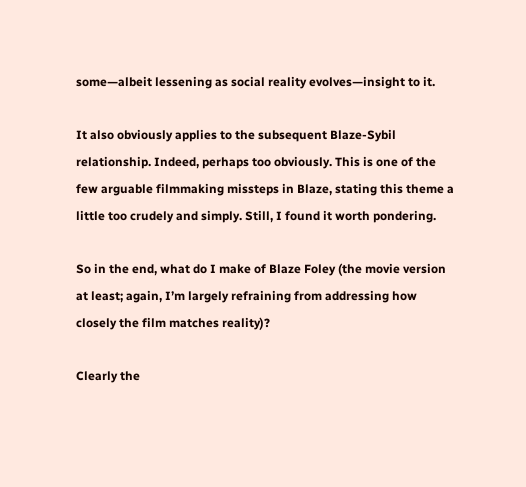some—albeit lessening as social reality evolves—insight to it.

It also obviously applies to the subsequent Blaze-Sybil relationship. Indeed, perhaps too obviously. This is one of the few arguable filmmaking missteps in Blaze, stating this theme a little too crudely and simply. Still, I found it worth pondering.

So in the end, what do I make of Blaze Foley (the movie version at least; again, I’m largely refraining from addressing how closely the film matches reality)?

Clearly the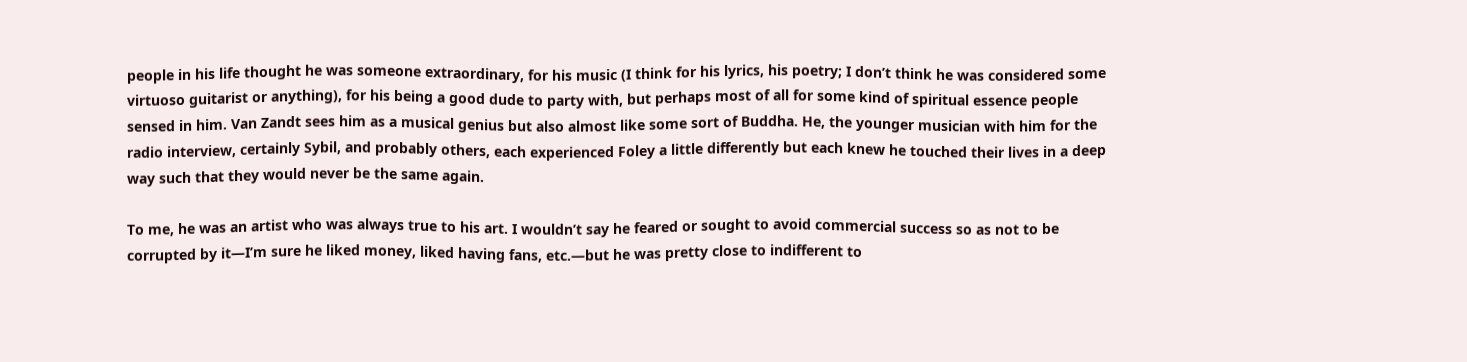people in his life thought he was someone extraordinary, for his music (I think for his lyrics, his poetry; I don’t think he was considered some virtuoso guitarist or anything), for his being a good dude to party with, but perhaps most of all for some kind of spiritual essence people sensed in him. Van Zandt sees him as a musical genius but also almost like some sort of Buddha. He, the younger musician with him for the radio interview, certainly Sybil, and probably others, each experienced Foley a little differently but each knew he touched their lives in a deep way such that they would never be the same again.

To me, he was an artist who was always true to his art. I wouldn’t say he feared or sought to avoid commercial success so as not to be corrupted by it—I’m sure he liked money, liked having fans, etc.—but he was pretty close to indifferent to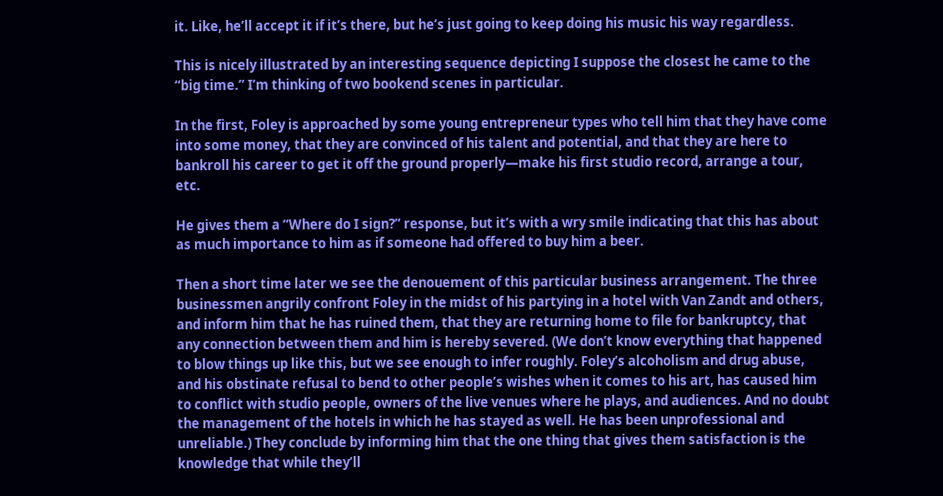it. Like, he’ll accept it if it’s there, but he’s just going to keep doing his music his way regardless.

This is nicely illustrated by an interesting sequence depicting I suppose the closest he came to the “big time.” I’m thinking of two bookend scenes in particular.

In the first, Foley is approached by some young entrepreneur types who tell him that they have come into some money, that they are convinced of his talent and potential, and that they are here to bankroll his career to get it off the ground properly—make his first studio record, arrange a tour, etc.

He gives them a “Where do I sign?” response, but it’s with a wry smile indicating that this has about as much importance to him as if someone had offered to buy him a beer.

Then a short time later we see the denouement of this particular business arrangement. The three businessmen angrily confront Foley in the midst of his partying in a hotel with Van Zandt and others, and inform him that he has ruined them, that they are returning home to file for bankruptcy, that any connection between them and him is hereby severed. (We don’t know everything that happened to blow things up like this, but we see enough to infer roughly. Foley’s alcoholism and drug abuse, and his obstinate refusal to bend to other people’s wishes when it comes to his art, has caused him to conflict with studio people, owners of the live venues where he plays, and audiences. And no doubt the management of the hotels in which he has stayed as well. He has been unprofessional and unreliable.) They conclude by informing him that the one thing that gives them satisfaction is the knowledge that while they’ll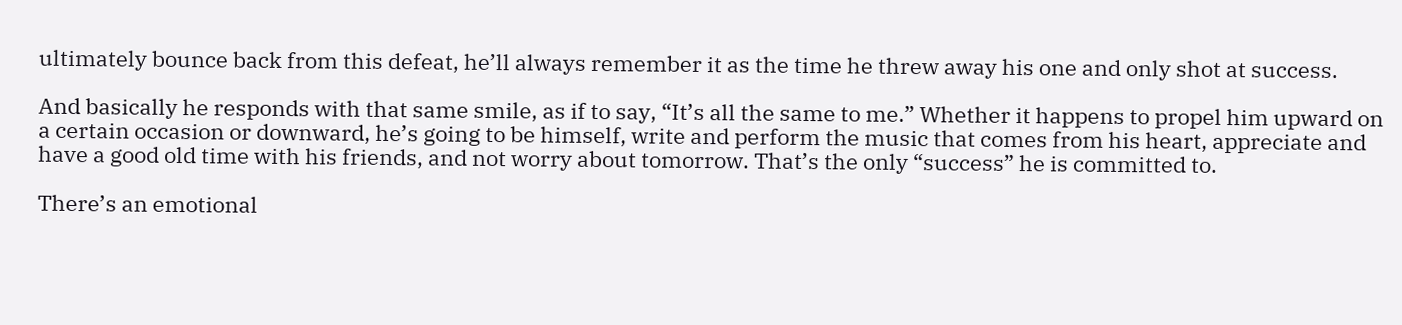ultimately bounce back from this defeat, he’ll always remember it as the time he threw away his one and only shot at success.

And basically he responds with that same smile, as if to say, “It’s all the same to me.” Whether it happens to propel him upward on a certain occasion or downward, he’s going to be himself, write and perform the music that comes from his heart, appreciate and have a good old time with his friends, and not worry about tomorrow. That’s the only “success” he is committed to.

There’s an emotional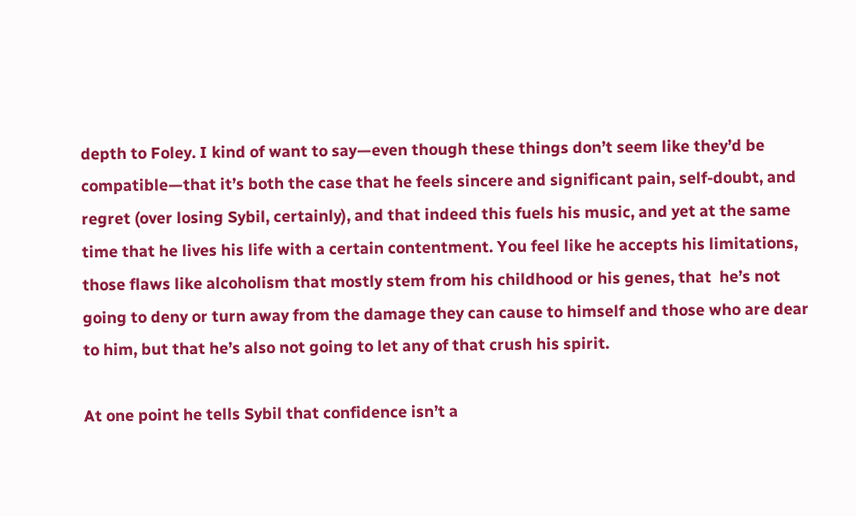depth to Foley. I kind of want to say—even though these things don’t seem like they’d be compatible—that it’s both the case that he feels sincere and significant pain, self-doubt, and regret (over losing Sybil, certainly), and that indeed this fuels his music, and yet at the same time that he lives his life with a certain contentment. You feel like he accepts his limitations, those flaws like alcoholism that mostly stem from his childhood or his genes, that  he’s not going to deny or turn away from the damage they can cause to himself and those who are dear to him, but that he’s also not going to let any of that crush his spirit.

At one point he tells Sybil that confidence isn’t a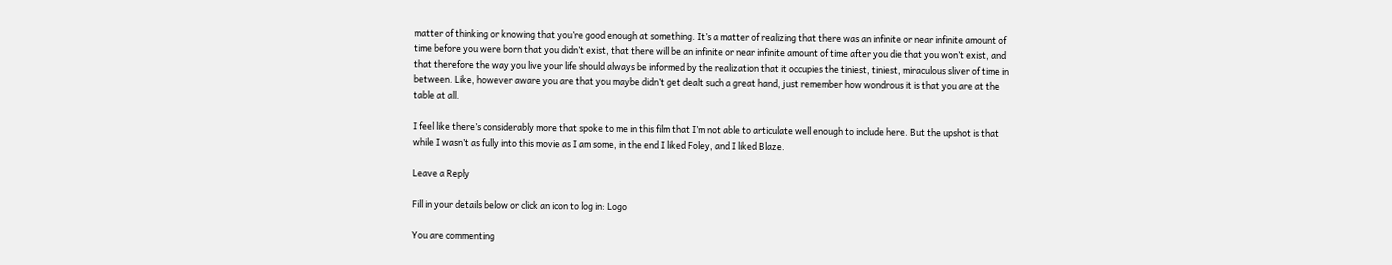matter of thinking or knowing that you’re good enough at something. It’s a matter of realizing that there was an infinite or near infinite amount of time before you were born that you didn’t exist, that there will be an infinite or near infinite amount of time after you die that you won’t exist, and that therefore the way you live your life should always be informed by the realization that it occupies the tiniest, tiniest, miraculous sliver of time in between. Like, however aware you are that you maybe didn’t get dealt such a great hand, just remember how wondrous it is that you are at the table at all.

I feel like there’s considerably more that spoke to me in this film that I’m not able to articulate well enough to include here. But the upshot is that while I wasn’t as fully into this movie as I am some, in the end I liked Foley, and I liked Blaze.

Leave a Reply

Fill in your details below or click an icon to log in: Logo

You are commenting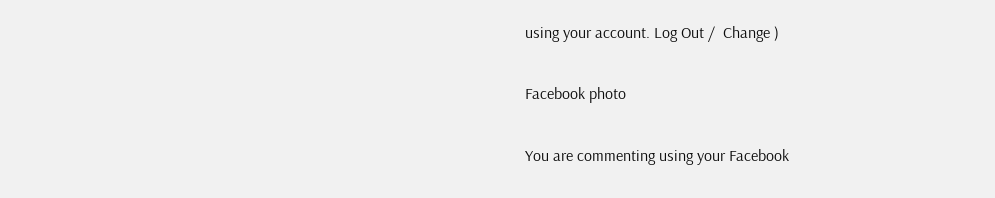using your account. Log Out /  Change )

Facebook photo

You are commenting using your Facebook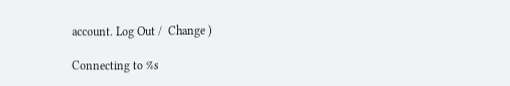account. Log Out /  Change )

Connecting to %s